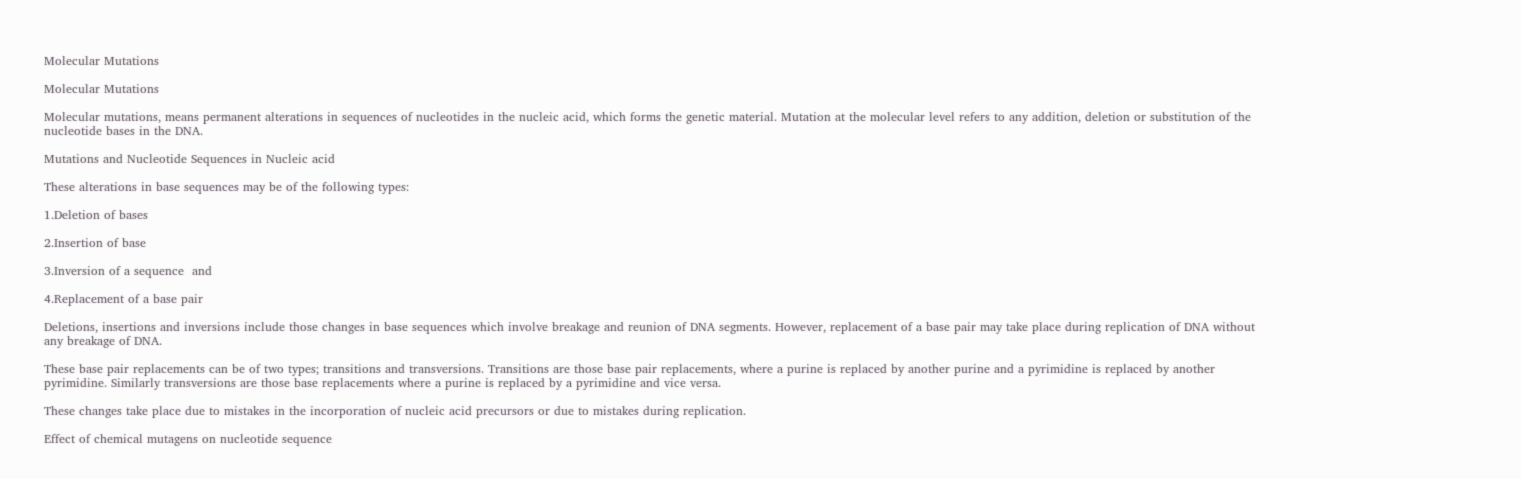Molecular Mutations

Molecular Mutations

Molecular mutations, means permanent alterations in sequences of nucleotides in the nucleic acid, which forms the genetic material. Mutation at the molecular level refers to any addition, deletion or substitution of the nucleotide bases in the DNA.

Mutations and Nucleotide Sequences in Nucleic acid

These alterations in base sequences may be of the following types:

1.Deletion of bases

2.Insertion of base

3.Inversion of a sequence  and

4.Replacement of a base pair

Deletions, insertions and inversions include those changes in base sequences which involve breakage and reunion of DNA segments. However, replacement of a base pair may take place during replication of DNA without any breakage of DNA.

These base pair replacements can be of two types; transitions and transversions. Transitions are those base pair replacements, where a purine is replaced by another purine and a pyrimidine is replaced by another pyrimidine. Similarly transversions are those base replacements where a purine is replaced by a pyrimidine and vice versa.

These changes take place due to mistakes in the incorporation of nucleic acid precursors or due to mistakes during replication.

Effect of chemical mutagens on nucleotide sequence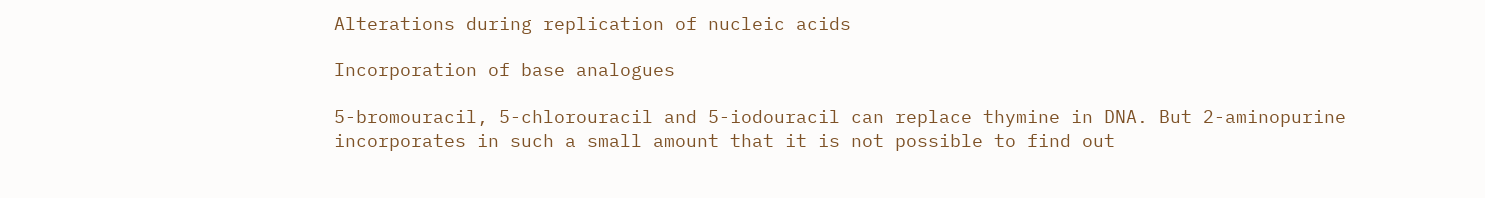Alterations during replication of nucleic acids

Incorporation of base analogues

5-bromouracil, 5-chlorouracil and 5-iodouracil can replace thymine in DNA. But 2-aminopurine incorporates in such a small amount that it is not possible to find out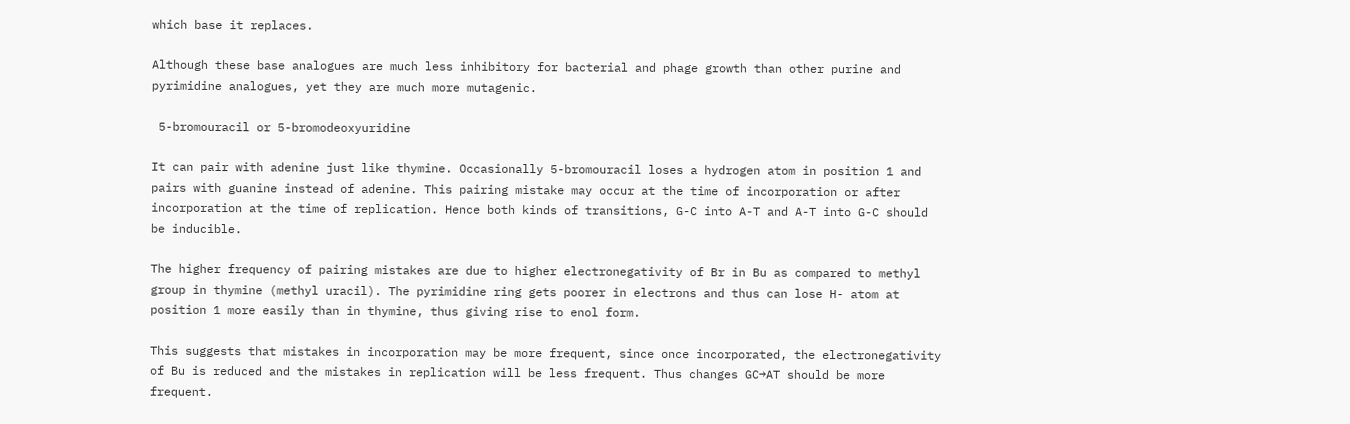which base it replaces.

Although these base analogues are much less inhibitory for bacterial and phage growth than other purine and pyrimidine analogues, yet they are much more mutagenic.

 5-bromouracil or 5-bromodeoxyuridine

It can pair with adenine just like thymine. Occasionally 5-bromouracil loses a hydrogen atom in position 1 and pairs with guanine instead of adenine. This pairing mistake may occur at the time of incorporation or after incorporation at the time of replication. Hence both kinds of transitions, G-C into A-T and A-T into G-C should be inducible.

The higher frequency of pairing mistakes are due to higher electronegativity of Br in Bu as compared to methyl group in thymine (methyl uracil). The pyrimidine ring gets poorer in electrons and thus can lose H- atom at position 1 more easily than in thymine, thus giving rise to enol form.

This suggests that mistakes in incorporation may be more frequent, since once incorporated, the electronegativity of Bu is reduced and the mistakes in replication will be less frequent. Thus changes GC→AT should be more frequent.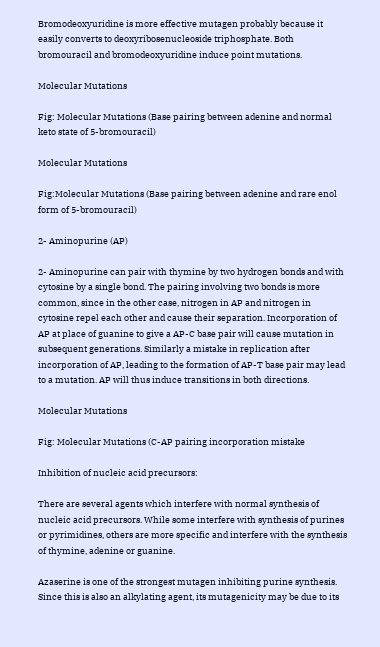Bromodeoxyuridine is more effective mutagen probably because it easily converts to deoxyribosenucleoside triphosphate. Both bromouracil and bromodeoxyuridine induce point mutations.

Molecular Mutations

Fig: Molecular Mutations (Base pairing between adenine and normal keto state of 5-bromouracil)

Molecular Mutations

Fig:Molecular Mutations (Base pairing between adenine and rare enol form of 5-bromouracil)

2- Aminopurine (AP)

2- Aminopurine can pair with thymine by two hydrogen bonds and with cytosine by a single bond. The pairing involving two bonds is more common, since in the other case, nitrogen in AP and nitrogen in cytosine repel each other and cause their separation. Incorporation of AP at place of guanine to give a AP-C base pair will cause mutation in subsequent generations. Similarly a mistake in replication after incorporation of AP, leading to the formation of AP-T base pair may lead to a mutation. AP will thus induce transitions in both directions.

Molecular Mutations

Fig: Molecular Mutations (C-AP pairing incorporation mistake

Inhibition of nucleic acid precursors:

There are several agents which interfere with normal synthesis of nucleic acid precursors. While some interfere with synthesis of purines or pyrimidines, others are more specific and interfere with the synthesis of thymine, adenine or guanine.

Azaserine is one of the strongest mutagen inhibiting purine synthesis. Since this is also an alkylating agent, its mutagenicity may be due to its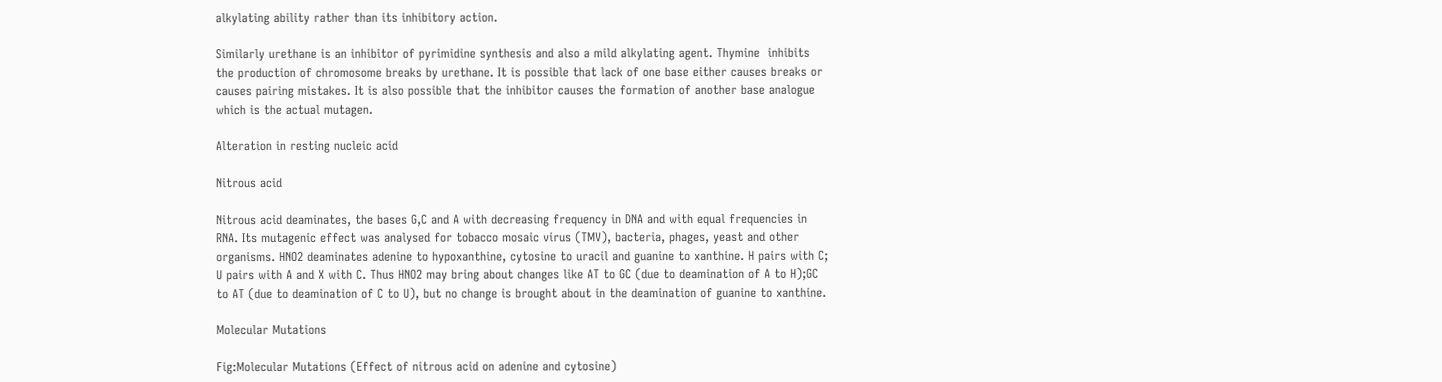alkylating ability rather than its inhibitory action.

Similarly urethane is an inhibitor of pyrimidine synthesis and also a mild alkylating agent. Thymine  inhibits the production of chromosome breaks by urethane. It is possible that lack of one base either causes breaks or causes pairing mistakes. It is also possible that the inhibitor causes the formation of another base analogue which is the actual mutagen.

Alteration in resting nucleic acid

Nitrous acid

Nitrous acid deaminates, the bases G,C and A with decreasing frequency in DNA and with equal frequencies in RNA. Its mutagenic effect was analysed for tobacco mosaic virus (TMV), bacteria, phages, yeast and other organisms. HNO2 deaminates adenine to hypoxanthine, cytosine to uracil and guanine to xanthine. H pairs with C; U pairs with A and X with C. Thus HNO2 may bring about changes like AT to GC (due to deamination of A to H);GC  to AT (due to deamination of C to U), but no change is brought about in the deamination of guanine to xanthine.

Molecular Mutations

Fig:Molecular Mutations (Effect of nitrous acid on adenine and cytosine)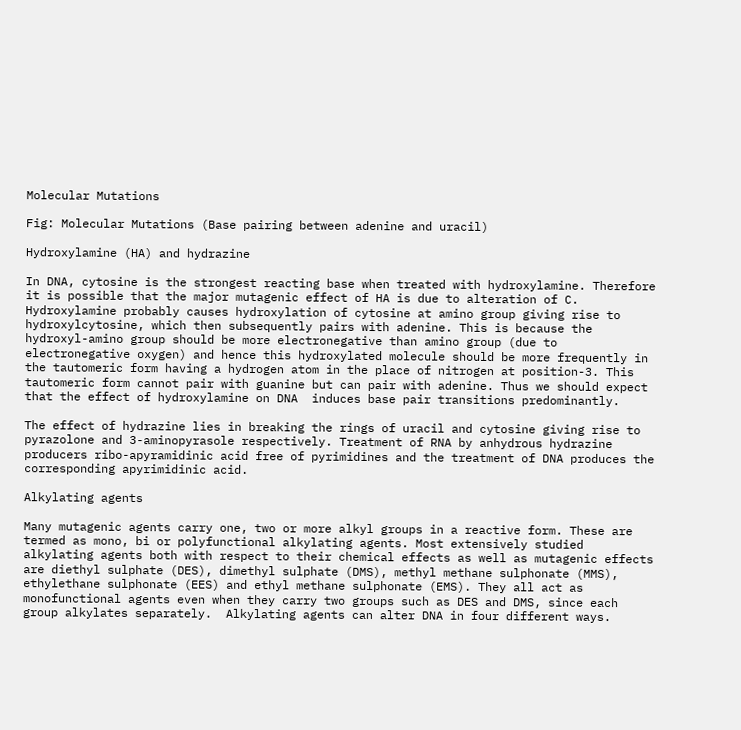Molecular Mutations

Fig: Molecular Mutations (Base pairing between adenine and uracil)

Hydroxylamine (HA) and hydrazine

In DNA, cytosine is the strongest reacting base when treated with hydroxylamine. Therefore it is possible that the major mutagenic effect of HA is due to alteration of C. Hydroxylamine probably causes hydroxylation of cytosine at amino group giving rise to hydroxylcytosine, which then subsequently pairs with adenine. This is because the hydroxyl-amino group should be more electronegative than amino group (due to electronegative oxygen) and hence this hydroxylated molecule should be more frequently in the tautomeric form having a hydrogen atom in the place of nitrogen at position-3. This tautomeric form cannot pair with guanine but can pair with adenine. Thus we should expect that the effect of hydroxylamine on DNA  induces base pair transitions predominantly.

The effect of hydrazine lies in breaking the rings of uracil and cytosine giving rise to pyrazolone and 3-aminopyrasole respectively. Treatment of RNA by anhydrous hydrazine producers ribo-apyramidinic acid free of pyrimidines and the treatment of DNA produces the corresponding apyrimidinic acid.

Alkylating agents

Many mutagenic agents carry one, two or more alkyl groups in a reactive form. These are termed as mono, bi or polyfunctional alkylating agents. Most extensively studied alkylating agents both with respect to their chemical effects as well as mutagenic effects are diethyl sulphate (DES), dimethyl sulphate (DMS), methyl methane sulphonate (MMS), ethylethane sulphonate (EES) and ethyl methane sulphonate (EMS). They all act as monofunctional agents even when they carry two groups such as DES and DMS, since each group alkylates separately.  Alkylating agents can alter DNA in four different ways.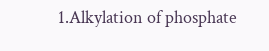1.Alkylation of phosphate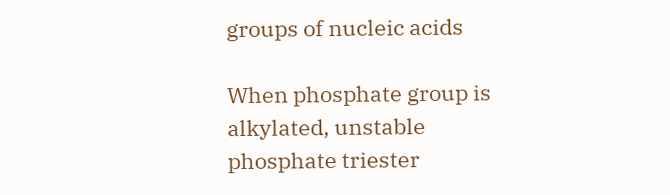groups of nucleic acids

When phosphate group is alkylated, unstable phosphate triester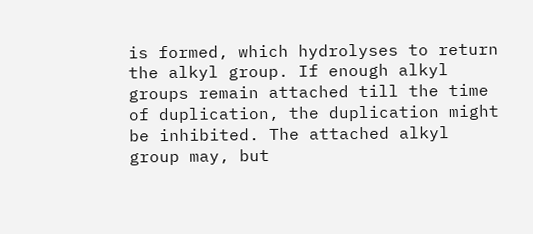is formed, which hydrolyses to return the alkyl group. If enough alkyl groups remain attached till the time of duplication, the duplication might be inhibited. The attached alkyl group may, but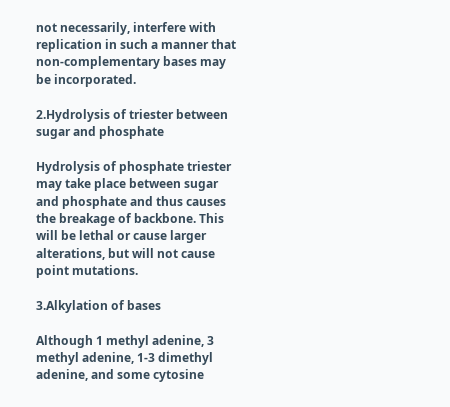not necessarily, interfere with replication in such a manner that non-complementary bases may be incorporated.

2.Hydrolysis of triester between sugar and phosphate

Hydrolysis of phosphate triester may take place between sugar and phosphate and thus causes the breakage of backbone. This will be lethal or cause larger alterations, but will not cause point mutations.

3.Alkylation of bases

Although 1 methyl adenine, 3 methyl adenine, 1-3 dimethyl adenine, and some cytosine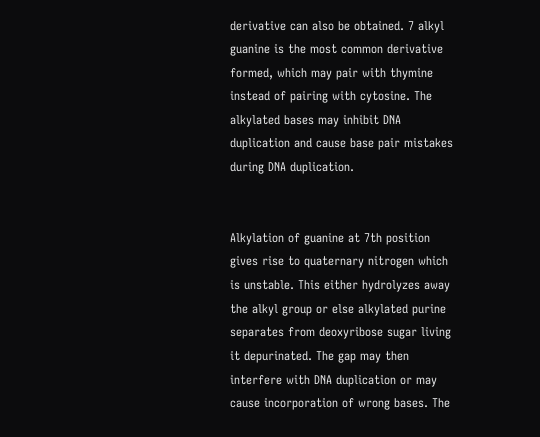derivative can also be obtained. 7 alkyl guanine is the most common derivative formed, which may pair with thymine instead of pairing with cytosine. The alkylated bases may inhibit DNA duplication and cause base pair mistakes during DNA duplication.


Alkylation of guanine at 7th position gives rise to quaternary nitrogen which is unstable. This either hydrolyzes away the alkyl group or else alkylated purine separates from deoxyribose sugar living it depurinated. The gap may then interfere with DNA duplication or may cause incorporation of wrong bases. The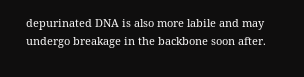depurinated DNA is also more labile and may undergo breakage in the backbone soon after.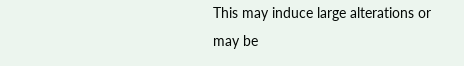This may induce large alterations or may be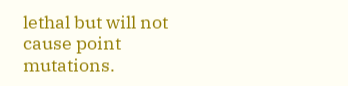lethal but will not cause point mutations.